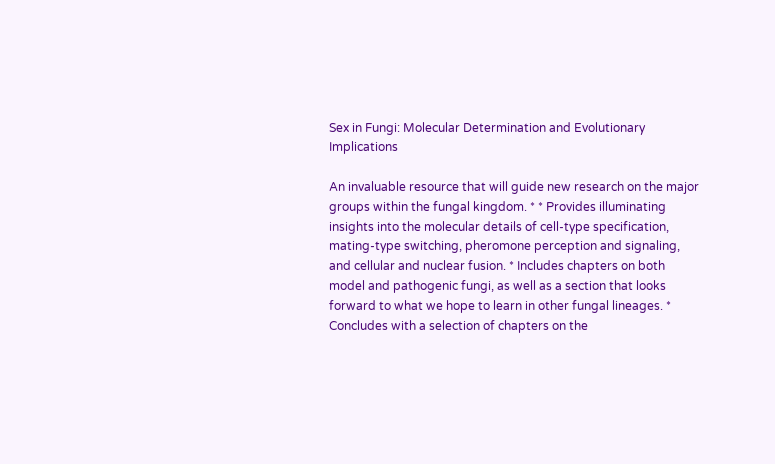Sex in Fungi: Molecular Determination and Evolutionary Implications

An invaluable resource that will guide new research on the major groups within the fungal kingdom. * * Provides illuminating insights into the molecular details of cell-type specification, mating-type switching, pheromone perception and signaling, and cellular and nuclear fusion. * Includes chapters on both model and pathogenic fungi, as well as a section that looks forward to what we hope to learn in other fungal lineages. * Concludes with a selection of chapters on the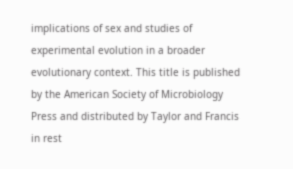implications of sex and studies of experimental evolution in a broader evolutionary context. This title is published by the American Society of Microbiology Press and distributed by Taylor and Francis in rest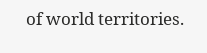of world territories.